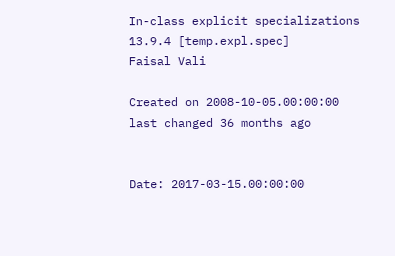In-class explicit specializations
13.9.4 [temp.expl.spec]
Faisal Vali

Created on 2008-10-05.00:00:00 last changed 36 months ago


Date: 2017-03-15.00:00:00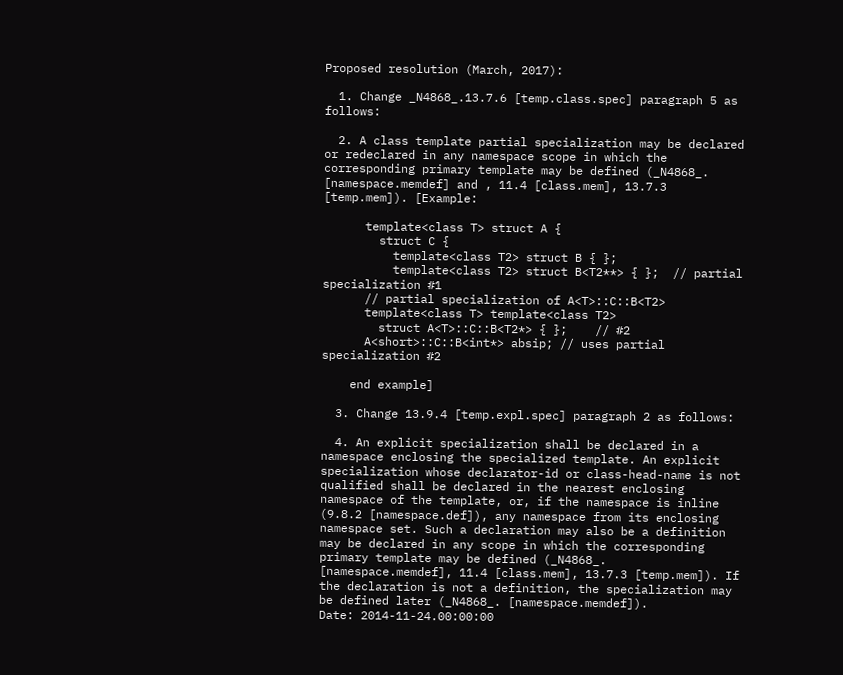Proposed resolution (March, 2017):

  1. Change _N4868_.13.7.6 [temp.class.spec] paragraph 5 as follows:

  2. A class template partial specialization may be declared or redeclared in any namespace scope in which the corresponding primary template may be defined (_N4868_. [namespace.memdef] and , 11.4 [class.mem], 13.7.3 [temp.mem]). [Example:

      template<class T> struct A {
        struct C {
          template<class T2> struct B { };
          template<class T2> struct B<T2**> { };  // partial specialization #1
      // partial specialization of A<T>::C::B<T2>
      template<class T> template<class T2>
        struct A<T>::C::B<T2*> { };    // #2
      A<short>::C::B<int*> absip; // uses partial specialization #2

    end example]

  3. Change 13.9.4 [temp.expl.spec] paragraph 2 as follows:

  4. An explicit specialization shall be declared in a namespace enclosing the specialized template. An explicit specialization whose declarator-id or class-head-name is not qualified shall be declared in the nearest enclosing namespace of the template, or, if the namespace is inline (9.8.2 [namespace.def]), any namespace from its enclosing namespace set. Such a declaration may also be a definition may be declared in any scope in which the corresponding primary template may be defined (_N4868_. [namespace.memdef], 11.4 [class.mem], 13.7.3 [temp.mem]). If the declaration is not a definition, the specialization may be defined later (_N4868_. [namespace.memdef]).
Date: 2014-11-24.00:00:00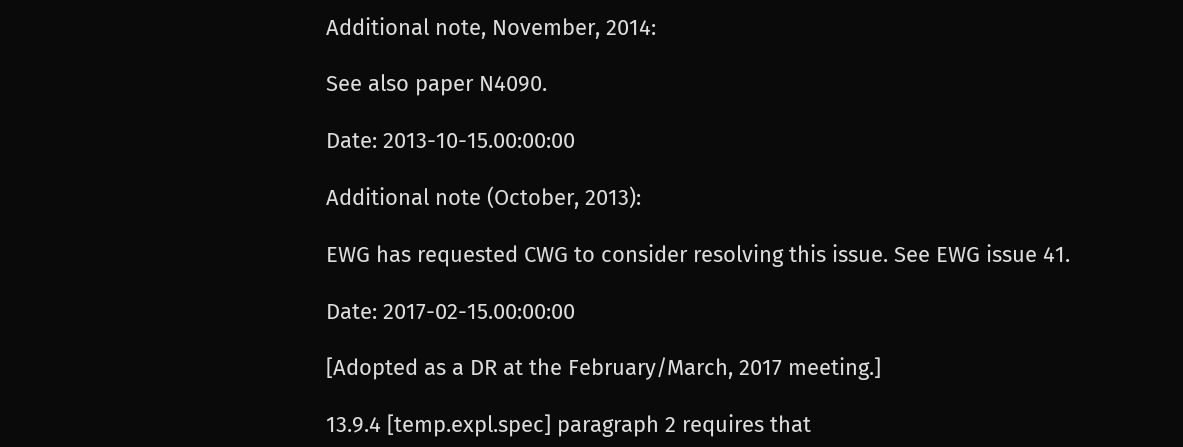Additional note, November, 2014:

See also paper N4090.

Date: 2013-10-15.00:00:00

Additional note (October, 2013):

EWG has requested CWG to consider resolving this issue. See EWG issue 41.

Date: 2017-02-15.00:00:00

[Adopted as a DR at the February/March, 2017 meeting.]

13.9.4 [temp.expl.spec] paragraph 2 requires that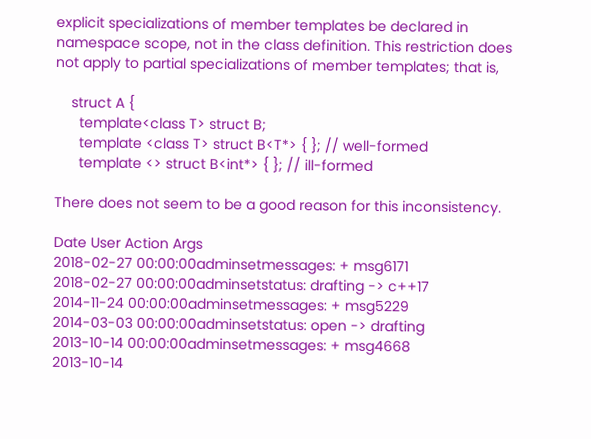explicit specializations of member templates be declared in namespace scope, not in the class definition. This restriction does not apply to partial specializations of member templates; that is,

    struct A {
      template<class T> struct B;
      template <class T> struct B<T*> { }; // well-formed
      template <> struct B<int*> { }; // ill-formed

There does not seem to be a good reason for this inconsistency.

Date User Action Args
2018-02-27 00:00:00adminsetmessages: + msg6171
2018-02-27 00:00:00adminsetstatus: drafting -> c++17
2014-11-24 00:00:00adminsetmessages: + msg5229
2014-03-03 00:00:00adminsetstatus: open -> drafting
2013-10-14 00:00:00adminsetmessages: + msg4668
2013-10-14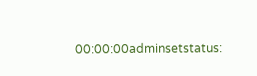00:00:00adminsetstatus: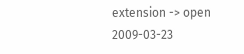extension -> open
2009-03-23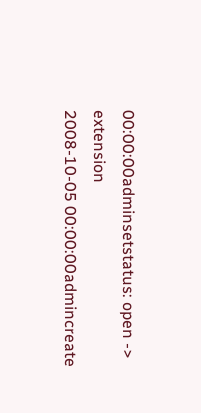00:00:00adminsetstatus: open -> extension
2008-10-05 00:00:00admincreate